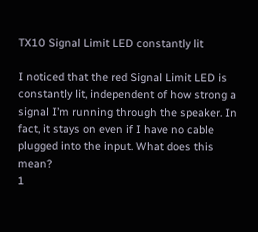TX10 Signal Limit LED constantly lit

I noticed that the red Signal Limit LED is constantly lit, independent of how strong a signal I’m running through the speaker. In fact, it stays on even if I have no cable plugged into the input. What does this mean?
1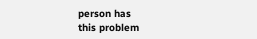person has
this problem